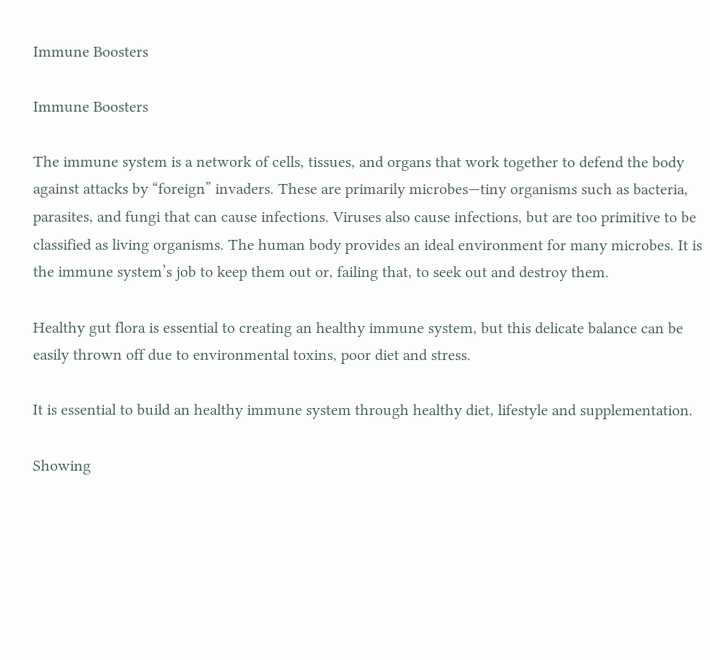Immune Boosters

Immune Boosters

The immune system is a network of cells, tissues, and organs that work together to defend the body against attacks by “foreign” invaders. These are primarily microbes—tiny organisms such as bacteria, parasites, and fungi that can cause infections. Viruses also cause infections, but are too primitive to be classified as living organisms. The human body provides an ideal environment for many microbes. It is the immune system’s job to keep them out or, failing that, to seek out and destroy them.

Healthy gut flora is essential to creating an healthy immune system, but this delicate balance can be easily thrown off due to environmental toxins, poor diet and stress.

It is essential to build an healthy immune system through healthy diet, lifestyle and supplementation.

Showing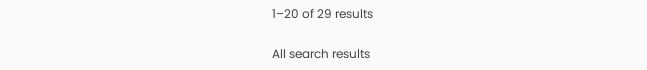1–20 of 29 results

All search results